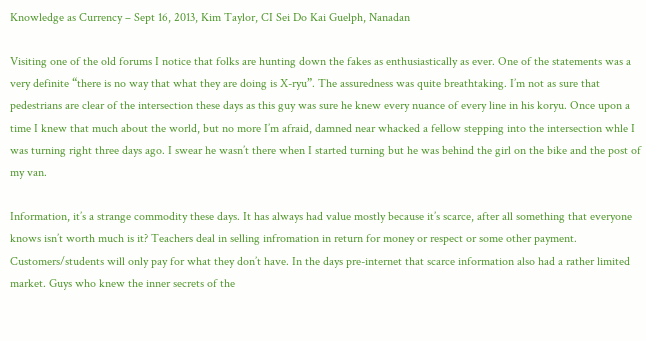Knowledge as Currency – Sept 16, 2013, Kim Taylor, CI Sei Do Kai Guelph, Nanadan

Visiting one of the old forums I notice that folks are hunting down the fakes as enthusiastically as ever. One of the statements was a very definite “there is no way that what they are doing is X-ryu”. The assuredness was quite breathtaking. I’m not as sure that pedestrians are clear of the intersection these days as this guy was sure he knew every nuance of every line in his koryu. Once upon a time I knew that much about the world, but no more I’m afraid, damned near whacked a fellow stepping into the intersection whle I was turning right three days ago. I swear he wasn’t there when I started turning but he was behind the girl on the bike and the post of my van.

Information, it’s a strange commodity these days. It has always had value mostly because it’s scarce, after all something that everyone knows isn’t worth much is it? Teachers deal in selling infromation in return for money or respect or some other payment. Customers/students will only pay for what they don’t have. In the days pre-internet that scarce information also had a rather limited market. Guys who knew the inner secrets of the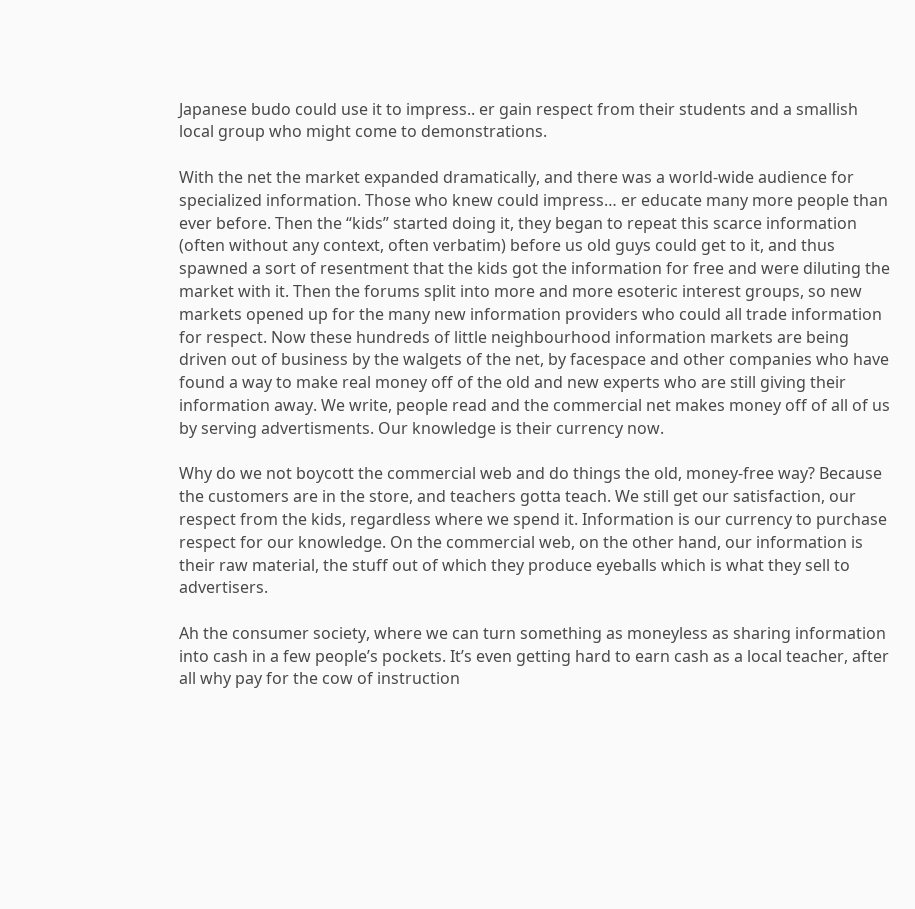Japanese budo could use it to impress.. er gain respect from their students and a smallish local group who might come to demonstrations.

With the net the market expanded dramatically, and there was a world-wide audience for specialized information. Those who knew could impress… er educate many more people than ever before. Then the “kids” started doing it, they began to repeat this scarce information (often without any context, often verbatim) before us old guys could get to it, and thus spawned a sort of resentment that the kids got the information for free and were diluting the market with it. Then the forums split into more and more esoteric interest groups, so new markets opened up for the many new information providers who could all trade information for respect. Now these hundreds of little neighbourhood information markets are being driven out of business by the walgets of the net, by facespace and other companies who have found a way to make real money off of the old and new experts who are still giving their information away. We write, people read and the commercial net makes money off of all of us by serving advertisments. Our knowledge is their currency now.

Why do we not boycott the commercial web and do things the old, money-free way? Because the customers are in the store, and teachers gotta teach. We still get our satisfaction, our respect from the kids, regardless where we spend it. Information is our currency to purchase respect for our knowledge. On the commercial web, on the other hand, our information is their raw material, the stuff out of which they produce eyeballs which is what they sell to advertisers.

Ah the consumer society, where we can turn something as moneyless as sharing information into cash in a few people’s pockets. It’s even getting hard to earn cash as a local teacher, after all why pay for the cow of instruction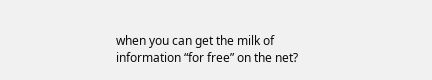when you can get the milk of information “for free” on the net?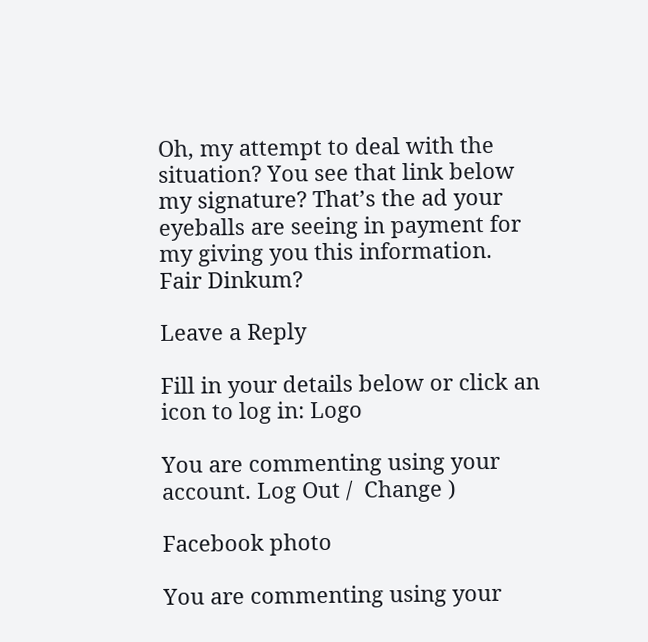Oh, my attempt to deal with the situation? You see that link below my signature? That’s the ad your eyeballs are seeing in payment for my giving you this information. Fair Dinkum?

Leave a Reply

Fill in your details below or click an icon to log in: Logo

You are commenting using your account. Log Out /  Change )

Facebook photo

You are commenting using your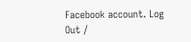Facebook account. Log Out /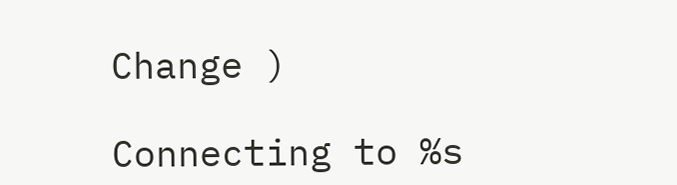Change )

Connecting to %s